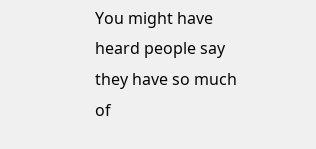You might have heard people say they have so much of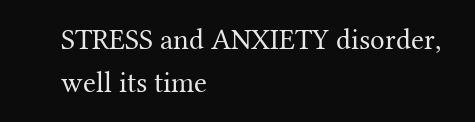STRESS and ANXIETY disorder, well its time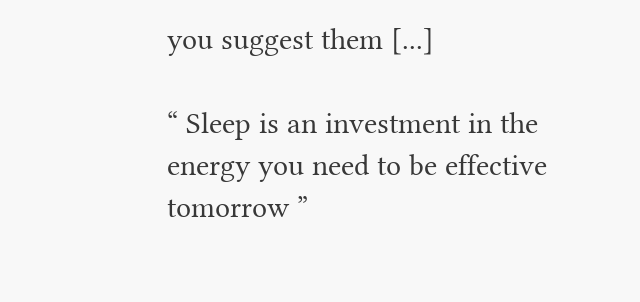you suggest them [...]

“ Sleep is an investment in the energy you need to be effective tomorrow ”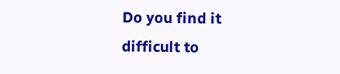Do you find it difficult to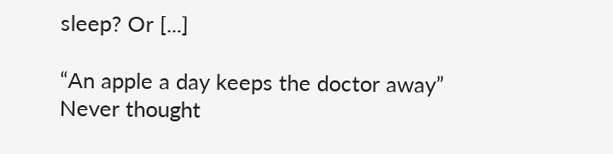sleep? Or [...]

“An apple a day keeps the doctor away” Never thought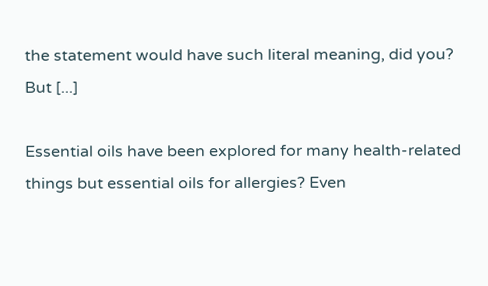the statement would have such literal meaning, did you? But [...]

Essential oils have been explored for many health-related things but essential oils for allergies? Even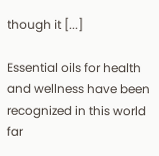though it [...]

Essential oils for health and wellness have been recognized in this world far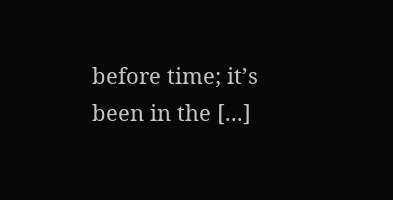before time; it’s been in the [...]